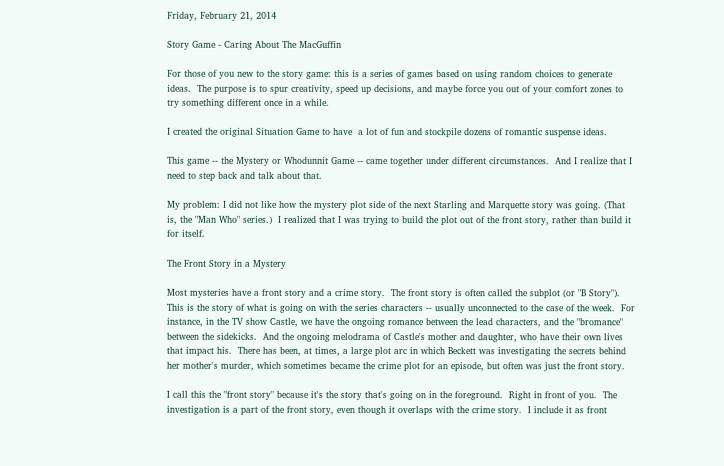Friday, February 21, 2014

Story Game - Caring About The MacGuffin

For those of you new to the story game: this is a series of games based on using random choices to generate ideas.  The purpose is to spur creativity, speed up decisions, and maybe force you out of your comfort zones to try something different once in a while.

I created the original Situation Game to have  a lot of fun and stockpile dozens of romantic suspense ideas.

This game -- the Mystery or Whodunnit Game -- came together under different circumstances.  And I realize that I need to step back and talk about that.

My problem: I did not like how the mystery plot side of the next Starling and Marquette story was going. (That is, the "Man Who" series.)  I realized that I was trying to build the plot out of the front story, rather than build it for itself.

The Front Story in a Mystery

Most mysteries have a front story and a crime story.  The front story is often called the subplot (or "B Story").  This is the story of what is going on with the series characters -- usually unconnected to the case of the week.  For instance, in the TV show Castle, we have the ongoing romance between the lead characters, and the "bromance" between the sidekicks.  And the ongoing melodrama of Castle's mother and daughter, who have their own lives that impact his.  There has been, at times, a large plot arc in which Beckett was investigating the secrets behind her mother's murder, which sometimes became the crime plot for an episode, but often was just the front story.

I call this the "front story" because it's the story that's going on in the foreground.  Right in front of you.  The investigation is a part of the front story, even though it overlaps with the crime story.  I include it as front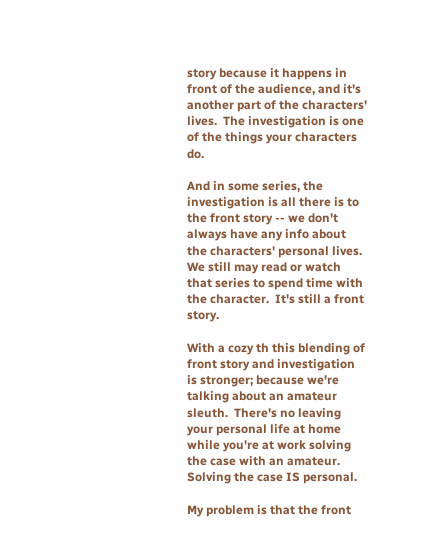story because it happens in front of the audience, and it's another part of the characters' lives.  The investigation is one of the things your characters do.

And in some series, the investigation is all there is to the front story -- we don't always have any info about the characters' personal lives.  We still may read or watch that series to spend time with the character.  It's still a front story.

With a cozy th this blending of front story and investigation is stronger; because we're talking about an amateur sleuth.  There's no leaving your personal life at home while you're at work solving the case with an amateur.  Solving the case IS personal.

My problem is that the front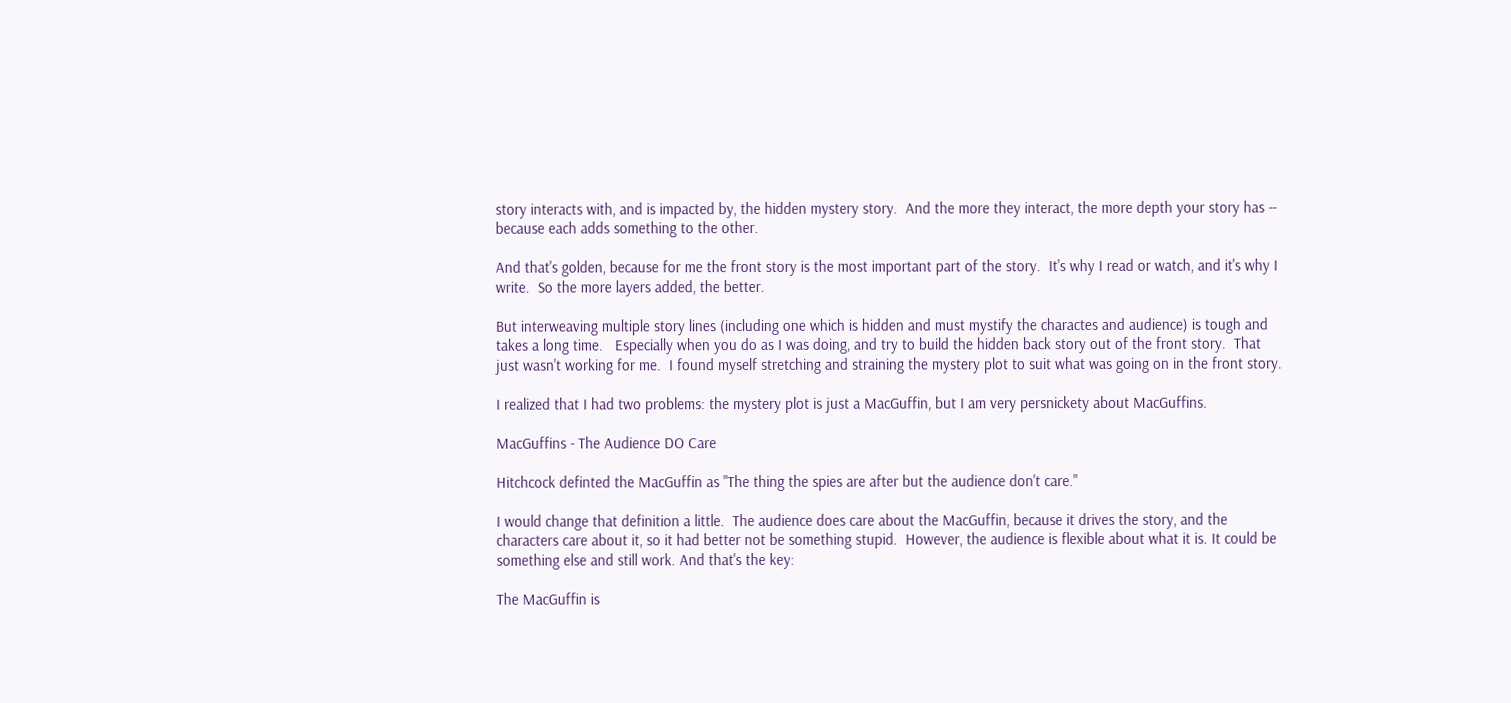story interacts with, and is impacted by, the hidden mystery story.  And the more they interact, the more depth your story has -- because each adds something to the other.

And that's golden, because for me the front story is the most important part of the story.  It's why I read or watch, and it's why I write.  So the more layers added, the better.

But interweaving multiple story lines (including one which is hidden and must mystify the charactes and audience) is tough and takes a long time.   Especially when you do as I was doing, and try to build the hidden back story out of the front story.  That just wasn't working for me.  I found myself stretching and straining the mystery plot to suit what was going on in the front story.

I realized that I had two problems: the mystery plot is just a MacGuffin, but I am very persnickety about MacGuffins.

MacGuffins - The Audience DO Care

Hitchcock definted the MacGuffin as "The thing the spies are after but the audience don't care."

I would change that definition a little.  The audience does care about the MacGuffin, because it drives the story, and the characters care about it, so it had better not be something stupid.  However, the audience is flexible about what it is. It could be something else and still work. And that's the key:

The MacGuffin is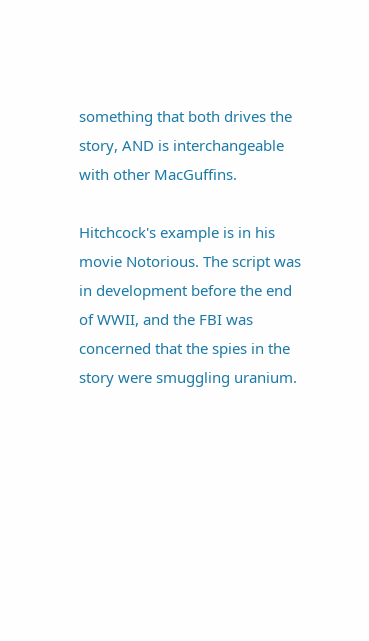something that both drives the story, AND is interchangeable with other MacGuffins.

Hitchcock's example is in his movie Notorious. The script was in development before the end of WWII, and the FBI was concerned that the spies in the story were smuggling uranium.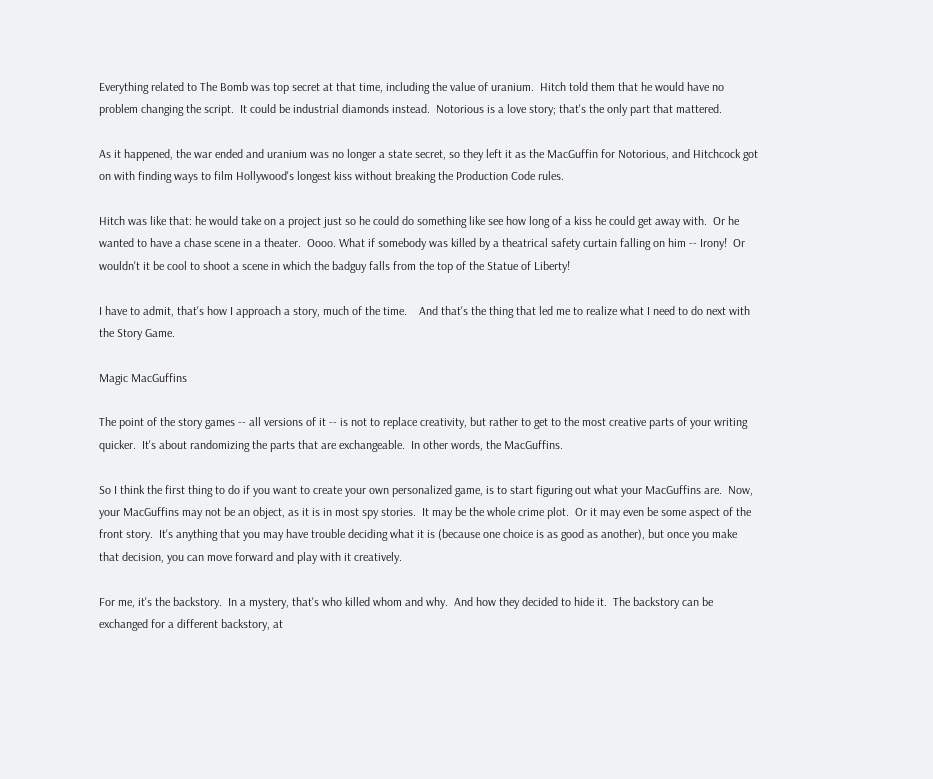Everything related to The Bomb was top secret at that time, including the value of uranium.  Hitch told them that he would have no problem changing the script.  It could be industrial diamonds instead.  Notorious is a love story; that's the only part that mattered.

As it happened, the war ended and uranium was no longer a state secret, so they left it as the MacGuffin for Notorious, and Hitchcock got on with finding ways to film Hollywood's longest kiss without breaking the Production Code rules.

Hitch was like that: he would take on a project just so he could do something like see how long of a kiss he could get away with.  Or he wanted to have a chase scene in a theater.  Oooo. What if somebody was killed by a theatrical safety curtain falling on him -- Irony!  Or wouldn't it be cool to shoot a scene in which the badguy falls from the top of the Statue of Liberty!

I have to admit, that's how I approach a story, much of the time.    And that's the thing that led me to realize what I need to do next with the Story Game.

Magic MacGuffins

The point of the story games -- all versions of it -- is not to replace creativity, but rather to get to the most creative parts of your writing quicker.  It's about randomizing the parts that are exchangeable.  In other words, the MacGuffins.

So I think the first thing to do if you want to create your own personalized game, is to start figuring out what your MacGuffins are.  Now, your MacGuffins may not be an object, as it is in most spy stories.  It may be the whole crime plot.  Or it may even be some aspect of the front story.  It's anything that you may have trouble deciding what it is (because one choice is as good as another), but once you make that decision, you can move forward and play with it creatively.

For me, it's the backstory.  In a mystery, that's who killed whom and why.  And how they decided to hide it.  The backstory can be exchanged for a different backstory, at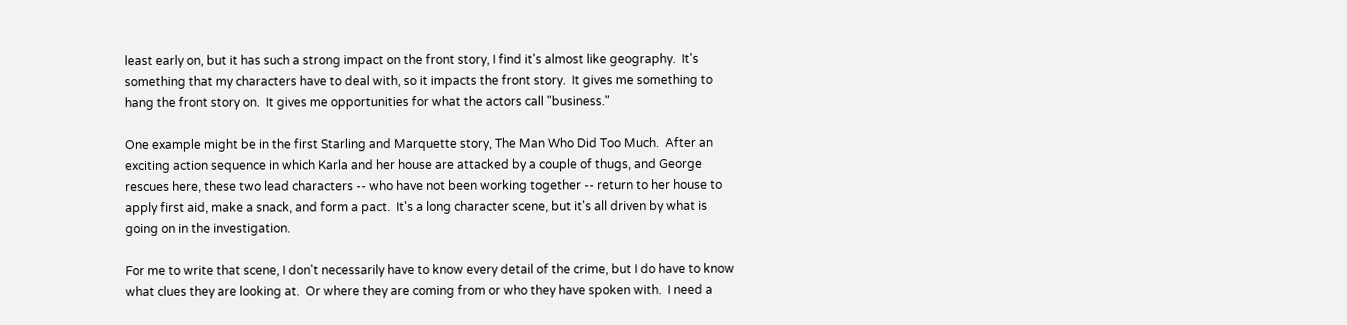least early on, but it has such a strong impact on the front story, I find it's almost like geography.  It's something that my characters have to deal with, so it impacts the front story.  It gives me something to hang the front story on.  It gives me opportunities for what the actors call "business."

One example might be in the first Starling and Marquette story, The Man Who Did Too Much.  After an exciting action sequence in which Karla and her house are attacked by a couple of thugs, and George rescues here, these two lead characters -- who have not been working together -- return to her house to apply first aid, make a snack, and form a pact.  It's a long character scene, but it's all driven by what is going on in the investigation.

For me to write that scene, I don't necessarily have to know every detail of the crime, but I do have to know what clues they are looking at.  Or where they are coming from or who they have spoken with.  I need a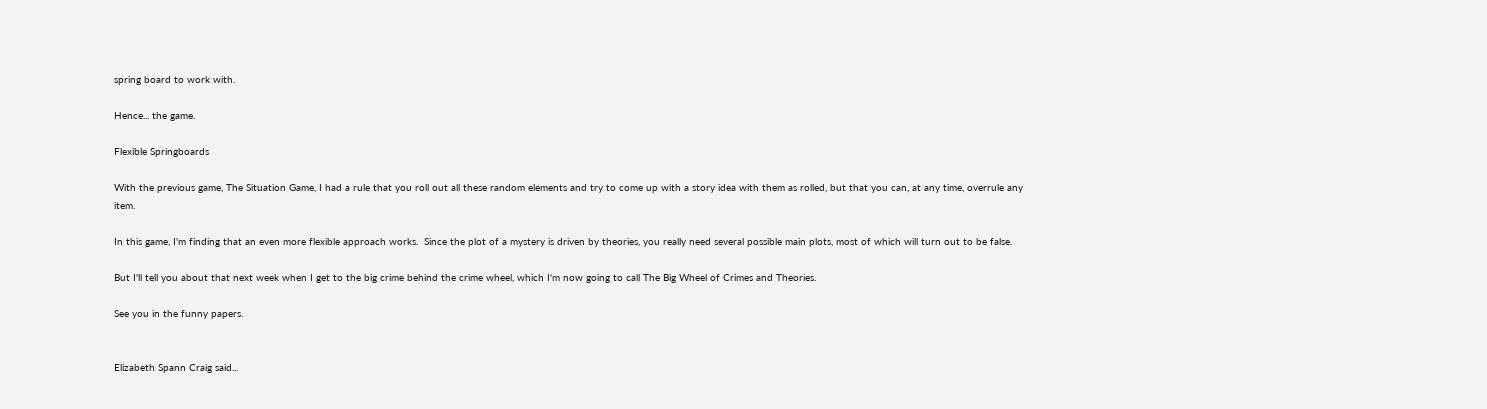spring board to work with.

Hence... the game.

Flexible Springboards

With the previous game, The Situation Game, I had a rule that you roll out all these random elements and try to come up with a story idea with them as rolled, but that you can, at any time, overrule any item.

In this game, I'm finding that an even more flexible approach works.  Since the plot of a mystery is driven by theories, you really need several possible main plots, most of which will turn out to be false.

But I'll tell you about that next week when I get to the big crime behind the crime wheel, which I'm now going to call The Big Wheel of Crimes and Theories.

See you in the funny papers.


Elizabeth Spann Craig said...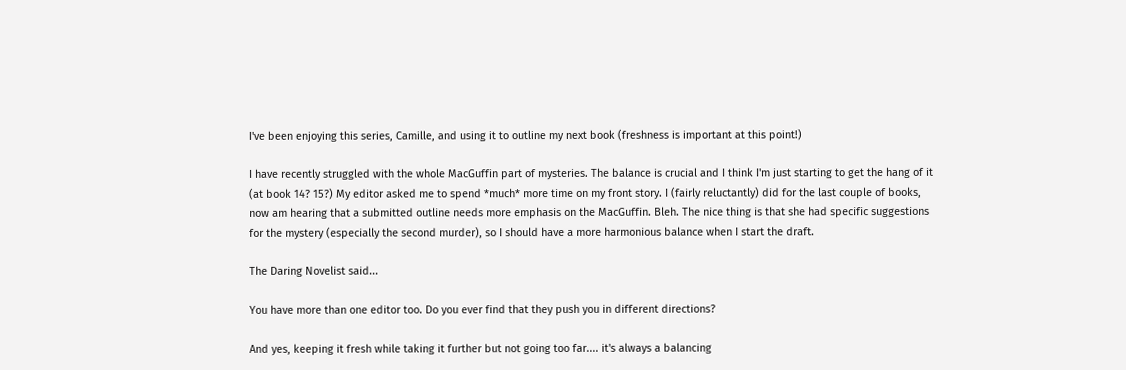I've been enjoying this series, Camille, and using it to outline my next book (freshness is important at this point!)

I have recently struggled with the whole MacGuffin part of mysteries. The balance is crucial and I think I'm just starting to get the hang of it (at book 14? 15?) My editor asked me to spend *much* more time on my front story. I (fairly reluctantly) did for the last couple of books, now am hearing that a submitted outline needs more emphasis on the MacGuffin. Bleh. The nice thing is that she had specific suggestions for the mystery (especially the second murder), so I should have a more harmonious balance when I start the draft.

The Daring Novelist said...

You have more than one editor too. Do you ever find that they push you in different directions?

And yes, keeping it fresh while taking it further but not going too far.... it's always a balancing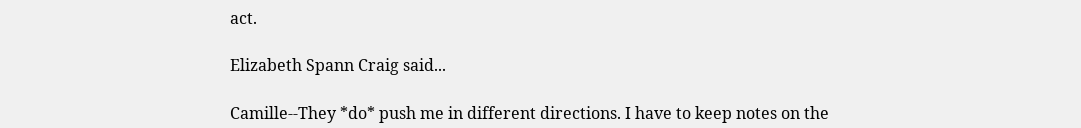act.

Elizabeth Spann Craig said...

Camille--They *do* push me in different directions. I have to keep notes on the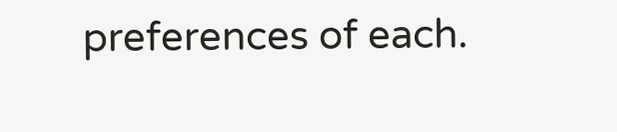preferences of each.